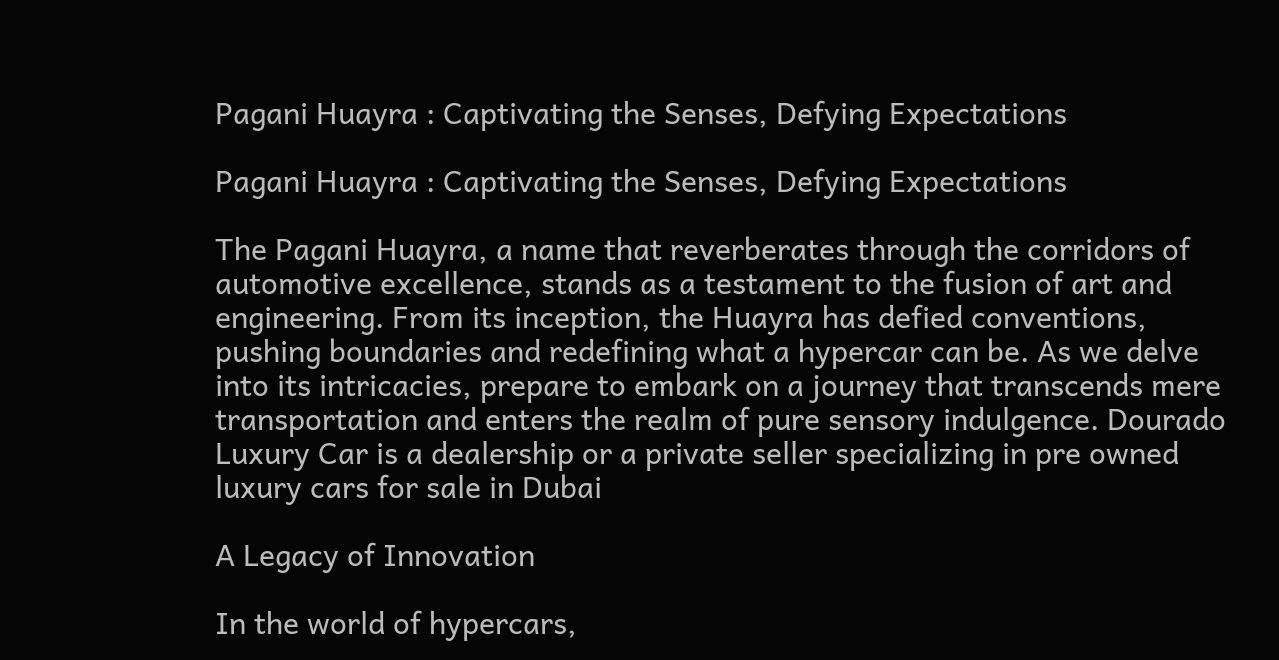Pagani Huayra : Captivating the Senses, Defying Expectations

Pagani Huayra : Captivating the Senses, Defying Expectations

The Pagani Huayra, a name that reverberates through the corridors of automotive excellence, stands as a testament to the fusion of art and engineering. From its inception, the Huayra has defied conventions, pushing boundaries and redefining what a hypercar can be. As we delve into its intricacies, prepare to embark on a journey that transcends mere transportation and enters the realm of pure sensory indulgence. Dourado Luxury Car is a dealership or a private seller specializing in pre owned luxury cars for sale in Dubai

A Legacy of Innovation

In the world of hypercars,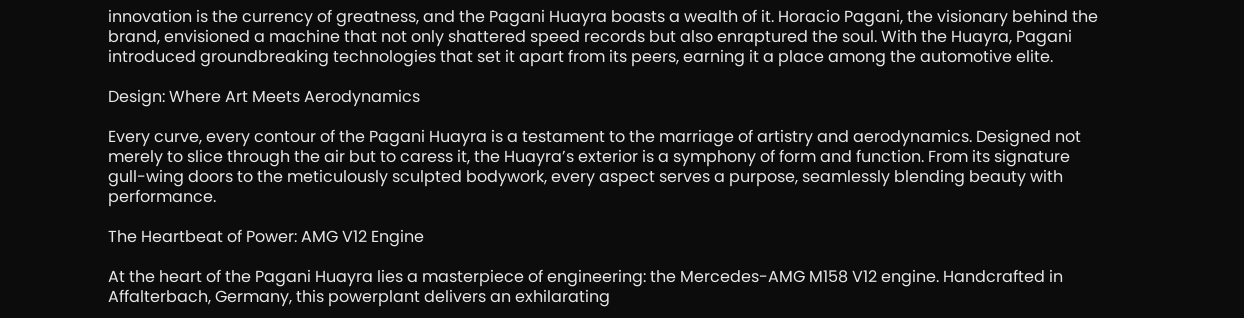innovation is the currency of greatness, and the Pagani Huayra boasts a wealth of it. Horacio Pagani, the visionary behind the brand, envisioned a machine that not only shattered speed records but also enraptured the soul. With the Huayra, Pagani introduced groundbreaking technologies that set it apart from its peers, earning it a place among the automotive elite.

Design: Where Art Meets Aerodynamics

Every curve, every contour of the Pagani Huayra is a testament to the marriage of artistry and aerodynamics. Designed not merely to slice through the air but to caress it, the Huayra’s exterior is a symphony of form and function. From its signature gull-wing doors to the meticulously sculpted bodywork, every aspect serves a purpose, seamlessly blending beauty with performance.

The Heartbeat of Power: AMG V12 Engine

At the heart of the Pagani Huayra lies a masterpiece of engineering: the Mercedes-AMG M158 V12 engine. Handcrafted in Affalterbach, Germany, this powerplant delivers an exhilarating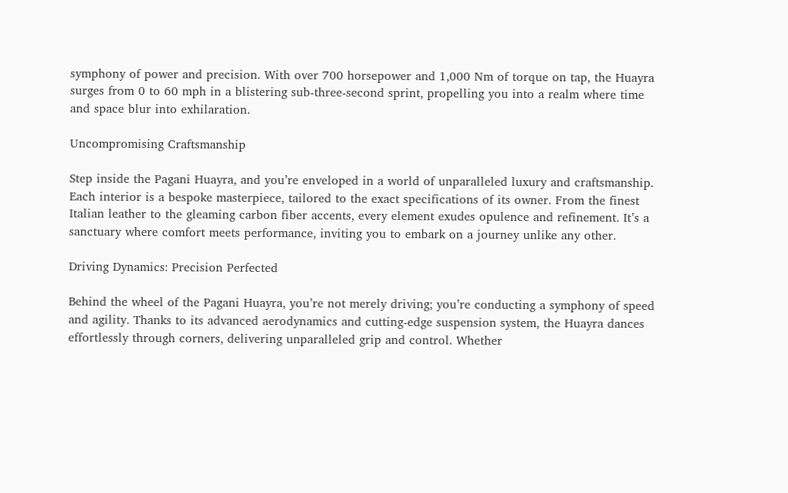symphony of power and precision. With over 700 horsepower and 1,000 Nm of torque on tap, the Huayra surges from 0 to 60 mph in a blistering sub-three-second sprint, propelling you into a realm where time and space blur into exhilaration.

Uncompromising Craftsmanship

Step inside the Pagani Huayra, and you’re enveloped in a world of unparalleled luxury and craftsmanship. Each interior is a bespoke masterpiece, tailored to the exact specifications of its owner. From the finest Italian leather to the gleaming carbon fiber accents, every element exudes opulence and refinement. It’s a sanctuary where comfort meets performance, inviting you to embark on a journey unlike any other.

Driving Dynamics: Precision Perfected

Behind the wheel of the Pagani Huayra, you’re not merely driving; you’re conducting a symphony of speed and agility. Thanks to its advanced aerodynamics and cutting-edge suspension system, the Huayra dances effortlessly through corners, delivering unparalleled grip and control. Whether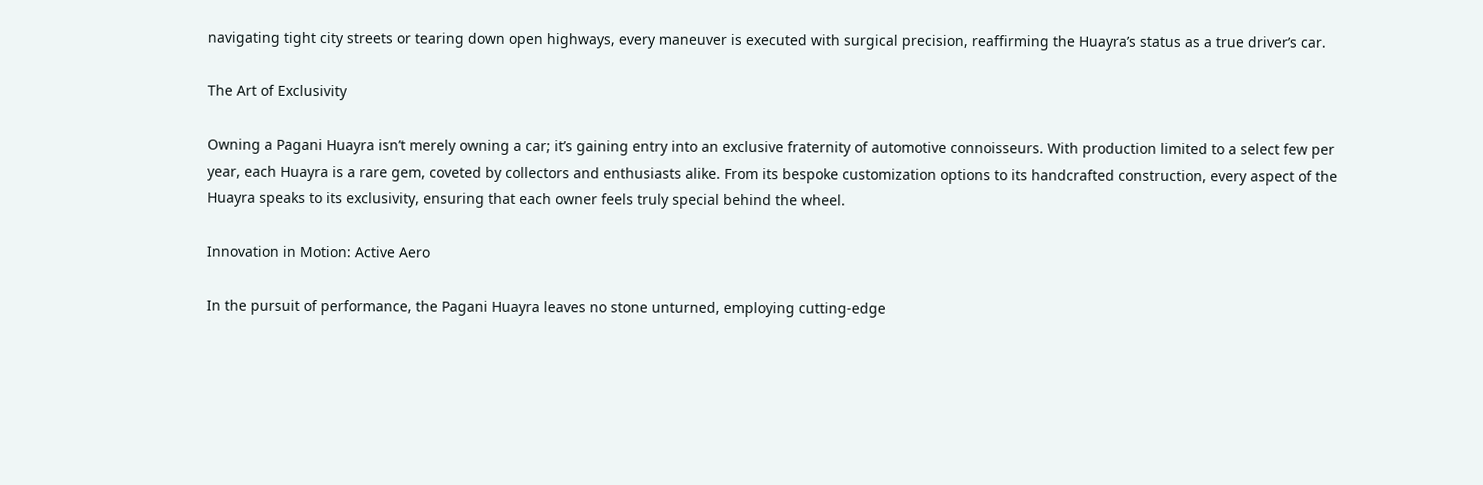navigating tight city streets or tearing down open highways, every maneuver is executed with surgical precision, reaffirming the Huayra’s status as a true driver’s car.

The Art of Exclusivity

Owning a Pagani Huayra isn’t merely owning a car; it’s gaining entry into an exclusive fraternity of automotive connoisseurs. With production limited to a select few per year, each Huayra is a rare gem, coveted by collectors and enthusiasts alike. From its bespoke customization options to its handcrafted construction, every aspect of the Huayra speaks to its exclusivity, ensuring that each owner feels truly special behind the wheel.

Innovation in Motion: Active Aero

In the pursuit of performance, the Pagani Huayra leaves no stone unturned, employing cutting-edge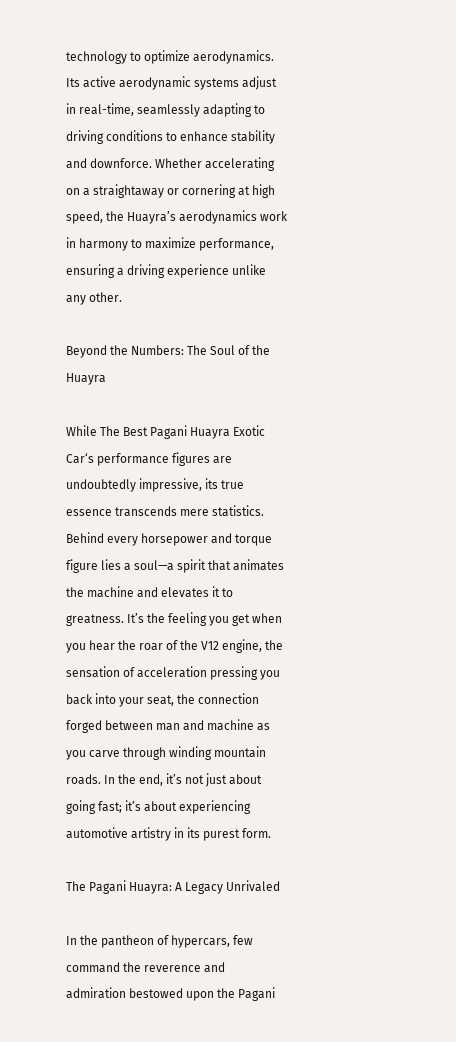technology to optimize aerodynamics. Its active aerodynamic systems adjust in real-time, seamlessly adapting to driving conditions to enhance stability and downforce. Whether accelerating on a straightaway or cornering at high speed, the Huayra’s aerodynamics work in harmony to maximize performance, ensuring a driving experience unlike any other.

Beyond the Numbers: The Soul of the Huayra

While The Best Pagani Huayra Exotic Car‘s performance figures are undoubtedly impressive, its true essence transcends mere statistics. Behind every horsepower and torque figure lies a soul—a spirit that animates the machine and elevates it to greatness. It’s the feeling you get when you hear the roar of the V12 engine, the sensation of acceleration pressing you back into your seat, the connection forged between man and machine as you carve through winding mountain roads. In the end, it’s not just about going fast; it’s about experiencing automotive artistry in its purest form.

The Pagani Huayra: A Legacy Unrivaled

In the pantheon of hypercars, few command the reverence and admiration bestowed upon the Pagani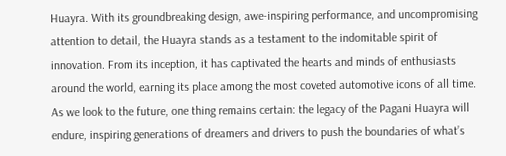Huayra. With its groundbreaking design, awe-inspiring performance, and uncompromising attention to detail, the Huayra stands as a testament to the indomitable spirit of innovation. From its inception, it has captivated the hearts and minds of enthusiasts around the world, earning its place among the most coveted automotive icons of all time. As we look to the future, one thing remains certain: the legacy of the Pagani Huayra will endure, inspiring generations of dreamers and drivers to push the boundaries of what’s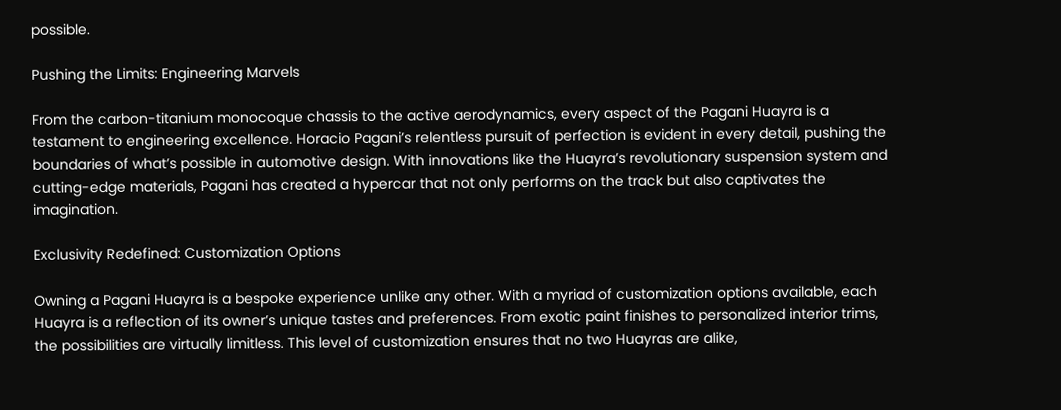possible.

Pushing the Limits: Engineering Marvels

From the carbon-titanium monocoque chassis to the active aerodynamics, every aspect of the Pagani Huayra is a testament to engineering excellence. Horacio Pagani’s relentless pursuit of perfection is evident in every detail, pushing the boundaries of what’s possible in automotive design. With innovations like the Huayra’s revolutionary suspension system and cutting-edge materials, Pagani has created a hypercar that not only performs on the track but also captivates the imagination.

Exclusivity Redefined: Customization Options

Owning a Pagani Huayra is a bespoke experience unlike any other. With a myriad of customization options available, each Huayra is a reflection of its owner’s unique tastes and preferences. From exotic paint finishes to personalized interior trims, the possibilities are virtually limitless. This level of customization ensures that no two Huayras are alike,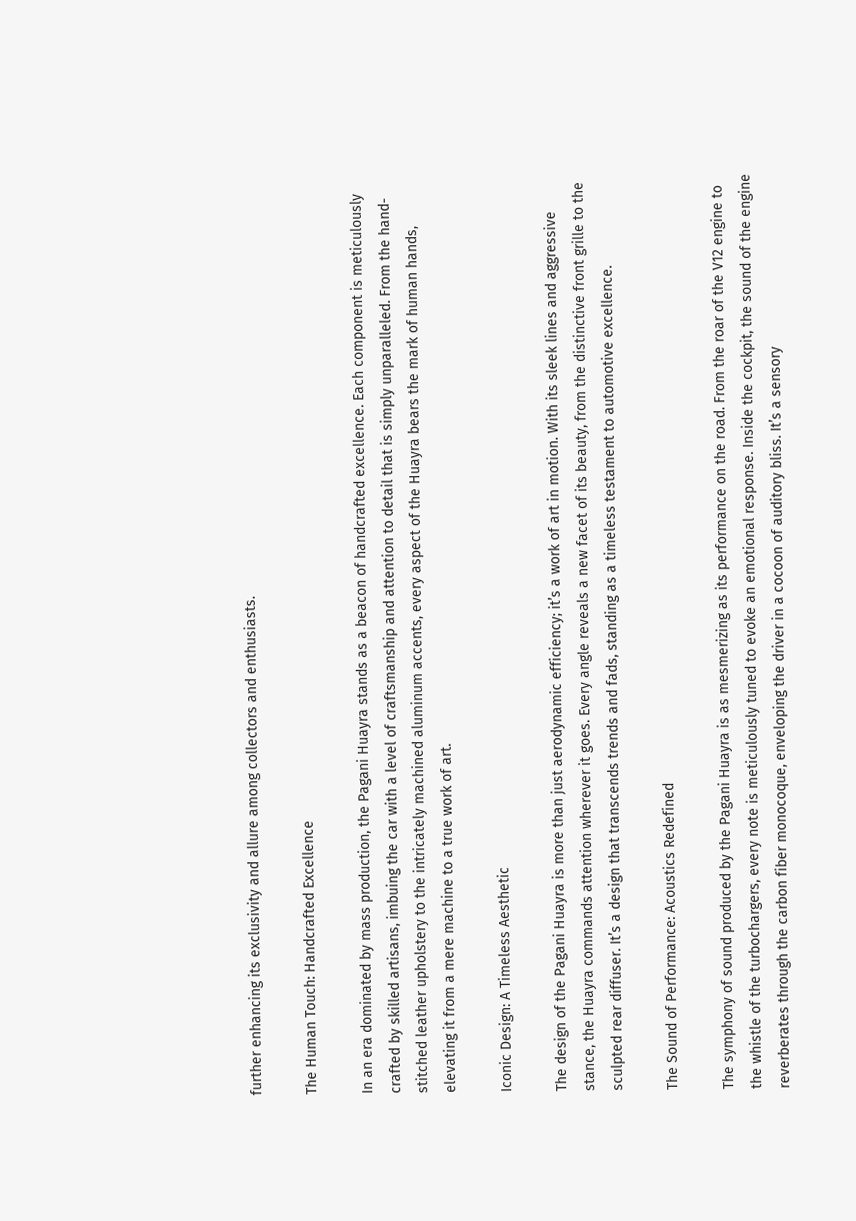further enhancing its exclusivity and allure among collectors and enthusiasts.

The Human Touch: Handcrafted Excellence

In an era dominated by mass production, the Pagani Huayra stands as a beacon of handcrafted excellence. Each component is meticulously crafted by skilled artisans, imbuing the car with a level of craftsmanship and attention to detail that is simply unparalleled. From the hand-stitched leather upholstery to the intricately machined aluminum accents, every aspect of the Huayra bears the mark of human hands, elevating it from a mere machine to a true work of art.

Iconic Design: A Timeless Aesthetic

The design of the Pagani Huayra is more than just aerodynamic efficiency; it’s a work of art in motion. With its sleek lines and aggressive stance, the Huayra commands attention wherever it goes. Every angle reveals a new facet of its beauty, from the distinctive front grille to the sculpted rear diffuser. It’s a design that transcends trends and fads, standing as a timeless testament to automotive excellence.

The Sound of Performance: Acoustics Redefined

The symphony of sound produced by the Pagani Huayra is as mesmerizing as its performance on the road. From the roar of the V12 engine to the whistle of the turbochargers, every note is meticulously tuned to evoke an emotional response. Inside the cockpit, the sound of the engine reverberates through the carbon fiber monocoque, enveloping the driver in a cocoon of auditory bliss. It’s a sensory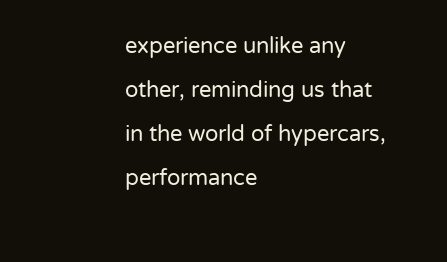experience unlike any other, reminding us that in the world of hypercars, performance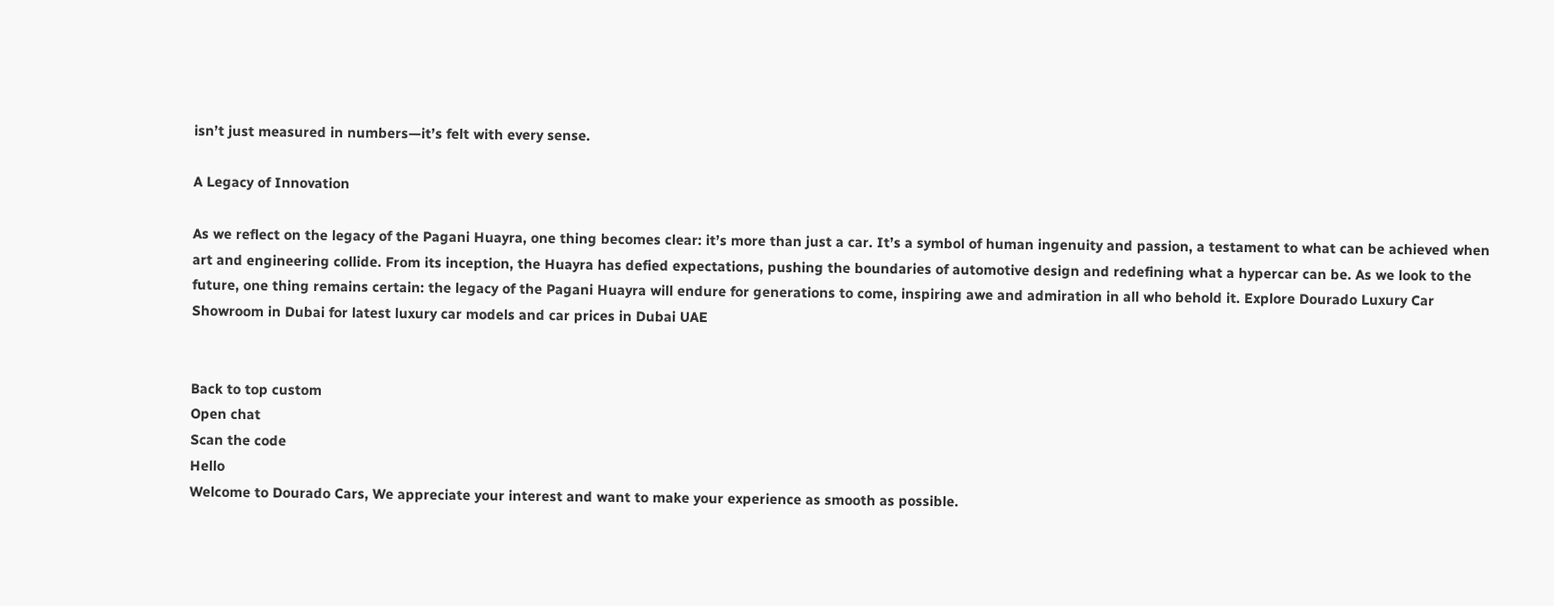isn’t just measured in numbers—it’s felt with every sense.

A Legacy of Innovation

As we reflect on the legacy of the Pagani Huayra, one thing becomes clear: it’s more than just a car. It’s a symbol of human ingenuity and passion, a testament to what can be achieved when art and engineering collide. From its inception, the Huayra has defied expectations, pushing the boundaries of automotive design and redefining what a hypercar can be. As we look to the future, one thing remains certain: the legacy of the Pagani Huayra will endure for generations to come, inspiring awe and admiration in all who behold it. Explore Dourado Luxury Car Showroom in Dubai for latest luxury car models and car prices in Dubai UAE


Back to top custom
Open chat
Scan the code
Hello
Welcome to Dourado Cars, We appreciate your interest and want to make your experience as smooth as possible.